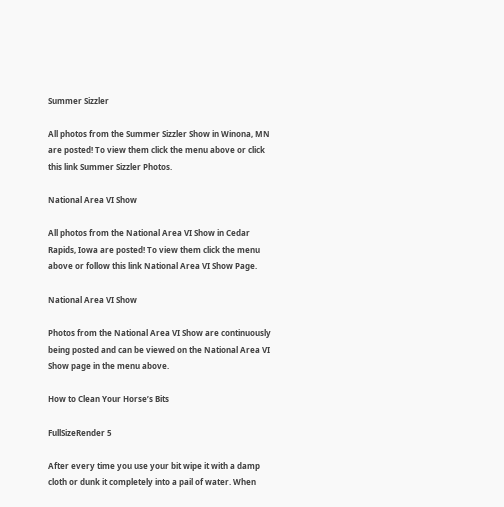Summer Sizzler

All photos from the Summer Sizzler Show in Winona, MN are posted! To view them click the menu above or click this link Summer Sizzler Photos.

National Area VI Show

All photos from the National Area VI Show in Cedar Rapids, Iowa are posted! To view them click the menu above or follow this link National Area VI Show Page.

National Area VI Show

Photos from the National Area VI Show are continuously being posted and can be viewed on the National Area VI Show page in the menu above.

How to Clean Your Horse’s Bits

FullSizeRender 5

After every time you use your bit wipe it with a damp cloth or dunk it completely into a pail of water. When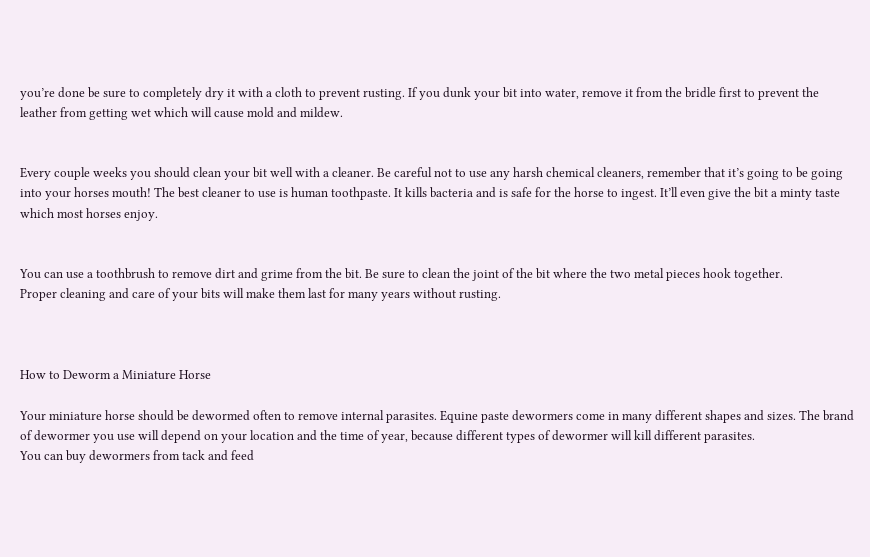you’re done be sure to completely dry it with a cloth to prevent rusting. If you dunk your bit into water, remove it from the bridle first to prevent the leather from getting wet which will cause mold and mildew.


Every couple weeks you should clean your bit well with a cleaner. Be careful not to use any harsh chemical cleaners, remember that it’s going to be going into your horses mouth! The best cleaner to use is human toothpaste. It kills bacteria and is safe for the horse to ingest. It’ll even give the bit a minty taste which most horses enjoy.


You can use a toothbrush to remove dirt and grime from the bit. Be sure to clean the joint of the bit where the two metal pieces hook together.
Proper cleaning and care of your bits will make them last for many years without rusting.



How to Deworm a Miniature Horse

Your miniature horse should be dewormed often to remove internal parasites. Equine paste dewormers come in many different shapes and sizes. The brand of dewormer you use will depend on your location and the time of year, because different types of dewormer will kill different parasites.
You can buy dewormers from tack and feed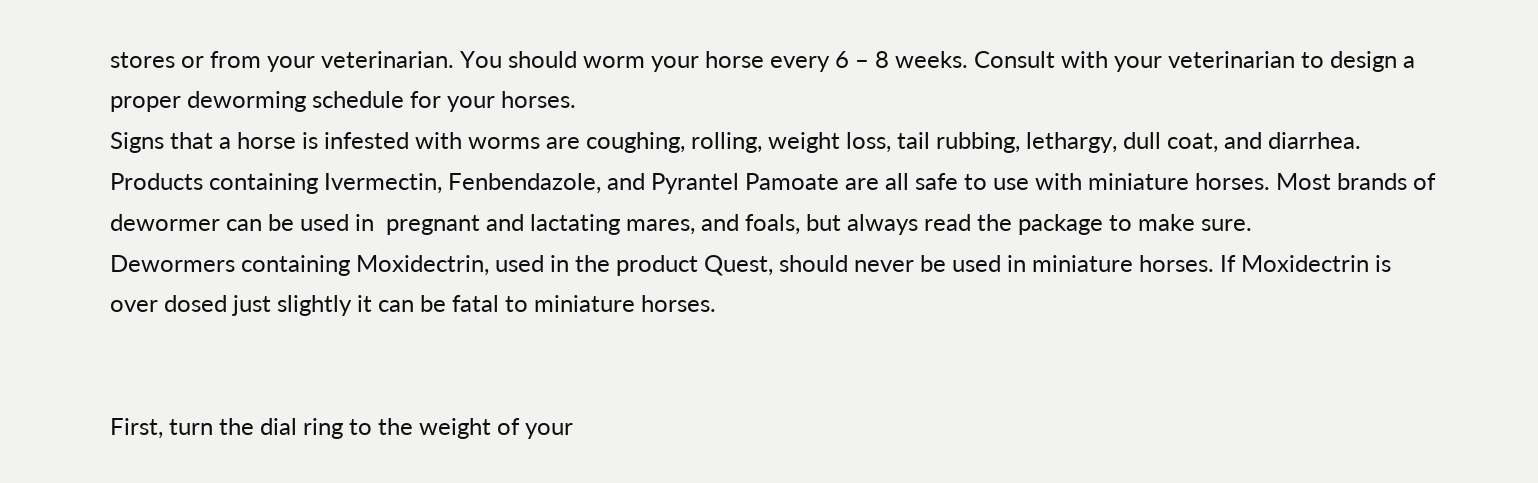stores or from your veterinarian. You should worm your horse every 6 – 8 weeks. Consult with your veterinarian to design a proper deworming schedule for your horses.
Signs that a horse is infested with worms are coughing, rolling, weight loss, tail rubbing, lethargy, dull coat, and diarrhea.
Products containing Ivermectin, Fenbendazole, and Pyrantel Pamoate are all safe to use with miniature horses. Most brands of dewormer can be used in  pregnant and lactating mares, and foals, but always read the package to make sure.
Dewormers containing Moxidectrin, used in the product Quest, should never be used in miniature horses. If Moxidectrin is over dosed just slightly it can be fatal to miniature horses.


First, turn the dial ring to the weight of your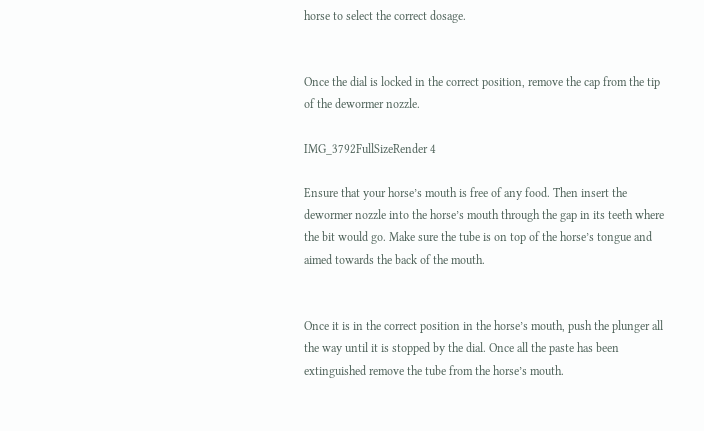horse to select the correct dosage.


Once the dial is locked in the correct position, remove the cap from the tip of the dewormer nozzle.

IMG_3792FullSizeRender 4

Ensure that your horse’s mouth is free of any food. Then insert the dewormer nozzle into the horse’s mouth through the gap in its teeth where the bit would go. Make sure the tube is on top of the horse’s tongue and aimed towards the back of the mouth.


Once it is in the correct position in the horse’s mouth, push the plunger all the way until it is stopped by the dial. Once all the paste has been extinguished remove the tube from the horse’s mouth.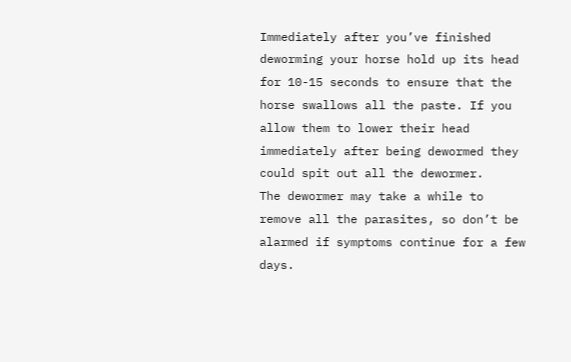Immediately after you’ve finished deworming your horse hold up its head for 10-15 seconds to ensure that the horse swallows all the paste. If you allow them to lower their head immediately after being dewormed they could spit out all the dewormer.
The dewormer may take a while to remove all the parasites, so don’t be alarmed if symptoms continue for a few days.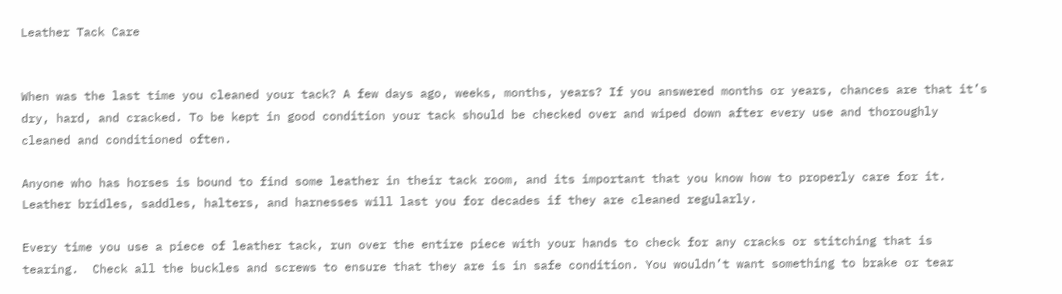Leather Tack Care


When was the last time you cleaned your tack? A few days ago, weeks, months, years? If you answered months or years, chances are that it’s dry, hard, and cracked. To be kept in good condition your tack should be checked over and wiped down after every use and thoroughly cleaned and conditioned often.

Anyone who has horses is bound to find some leather in their tack room, and its important that you know how to properly care for it. Leather bridles, saddles, halters, and harnesses will last you for decades if they are cleaned regularly.

Every time you use a piece of leather tack, run over the entire piece with your hands to check for any cracks or stitching that is tearing.  Check all the buckles and screws to ensure that they are is in safe condition. You wouldn’t want something to brake or tear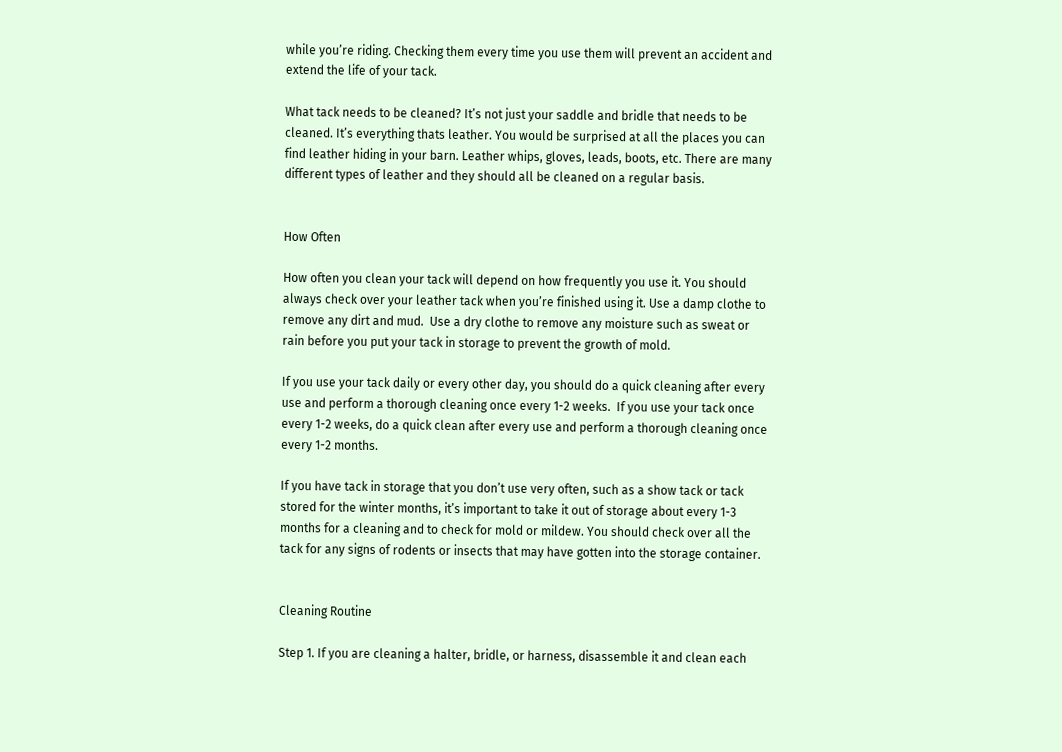while you’re riding. Checking them every time you use them will prevent an accident and extend the life of your tack.

What tack needs to be cleaned? It’s not just your saddle and bridle that needs to be cleaned. It’s everything thats leather. You would be surprised at all the places you can find leather hiding in your barn. Leather whips, gloves, leads, boots, etc. There are many different types of leather and they should all be cleaned on a regular basis.


How Often

How often you clean your tack will depend on how frequently you use it. You should always check over your leather tack when you’re finished using it. Use a damp clothe to remove any dirt and mud.  Use a dry clothe to remove any moisture such as sweat or rain before you put your tack in storage to prevent the growth of mold.

If you use your tack daily or every other day, you should do a quick cleaning after every use and perform a thorough cleaning once every 1-2 weeks.  If you use your tack once every 1-2 weeks, do a quick clean after every use and perform a thorough cleaning once every 1-2 months.

If you have tack in storage that you don’t use very often, such as a show tack or tack stored for the winter months, it’s important to take it out of storage about every 1-3 months for a cleaning and to check for mold or mildew. You should check over all the tack for any signs of rodents or insects that may have gotten into the storage container.


Cleaning Routine

Step 1. If you are cleaning a halter, bridle, or harness, disassemble it and clean each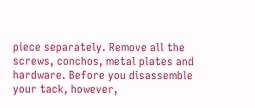piece separately. Remove all the screws, conchos, metal plates and hardware. Before you disassemble your tack, however,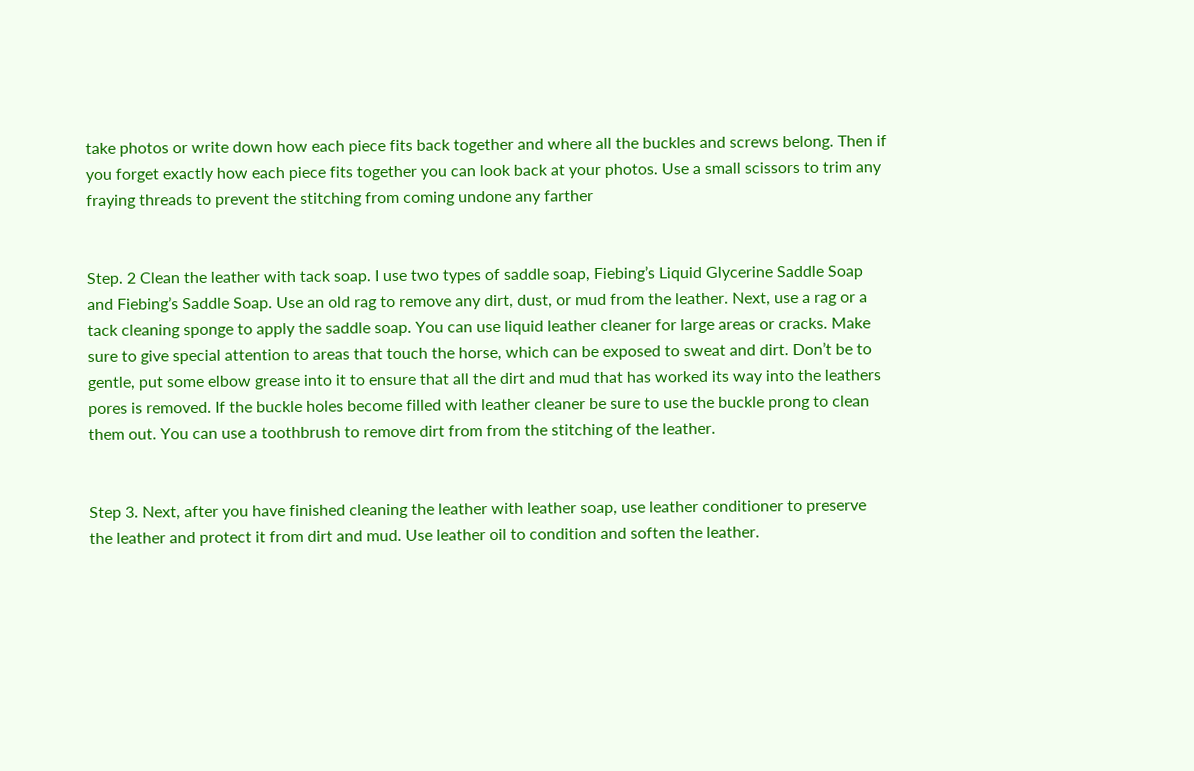take photos or write down how each piece fits back together and where all the buckles and screws belong. Then if you forget exactly how each piece fits together you can look back at your photos. Use a small scissors to trim any fraying threads to prevent the stitching from coming undone any farther


Step. 2 Clean the leather with tack soap. I use two types of saddle soap, Fiebing’s Liquid Glycerine Saddle Soap and Fiebing’s Saddle Soap. Use an old rag to remove any dirt, dust, or mud from the leather. Next, use a rag or a tack cleaning sponge to apply the saddle soap. You can use liquid leather cleaner for large areas or cracks. Make sure to give special attention to areas that touch the horse, which can be exposed to sweat and dirt. Don’t be to gentle, put some elbow grease into it to ensure that all the dirt and mud that has worked its way into the leathers pores is removed. If the buckle holes become filled with leather cleaner be sure to use the buckle prong to clean them out. You can use a toothbrush to remove dirt from from the stitching of the leather.


Step 3. Next, after you have finished cleaning the leather with leather soap, use leather conditioner to preserve the leather and protect it from dirt and mud. Use leather oil to condition and soften the leather.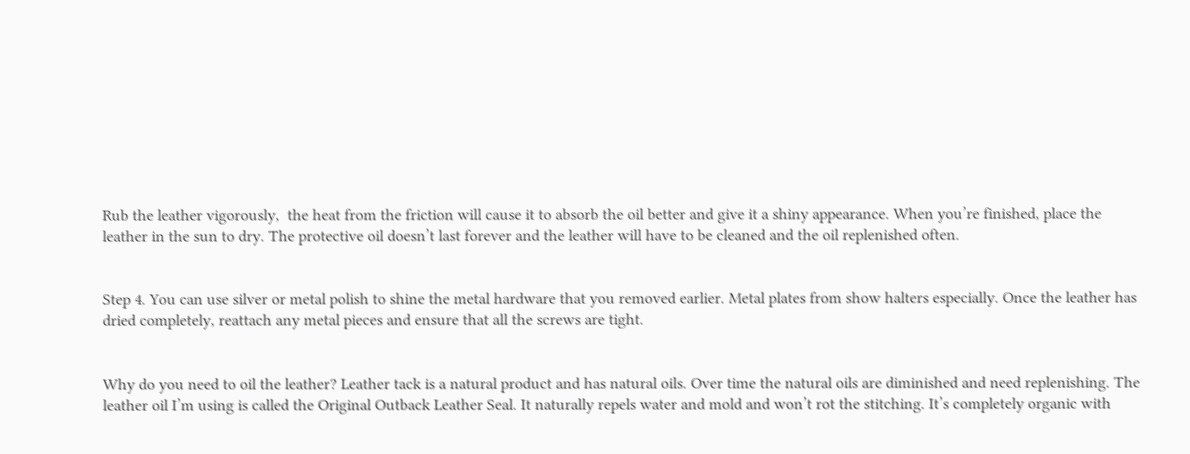Rub the leather vigorously,  the heat from the friction will cause it to absorb the oil better and give it a shiny appearance. When you’re finished, place the leather in the sun to dry. The protective oil doesn’t last forever and the leather will have to be cleaned and the oil replenished often.


Step 4. You can use silver or metal polish to shine the metal hardware that you removed earlier. Metal plates from show halters especially. Once the leather has dried completely, reattach any metal pieces and ensure that all the screws are tight.


Why do you need to oil the leather? Leather tack is a natural product and has natural oils. Over time the natural oils are diminished and need replenishing. The leather oil I’m using is called the Original Outback Leather Seal. It naturally repels water and mold and won’t rot the stitching. It’s completely organic with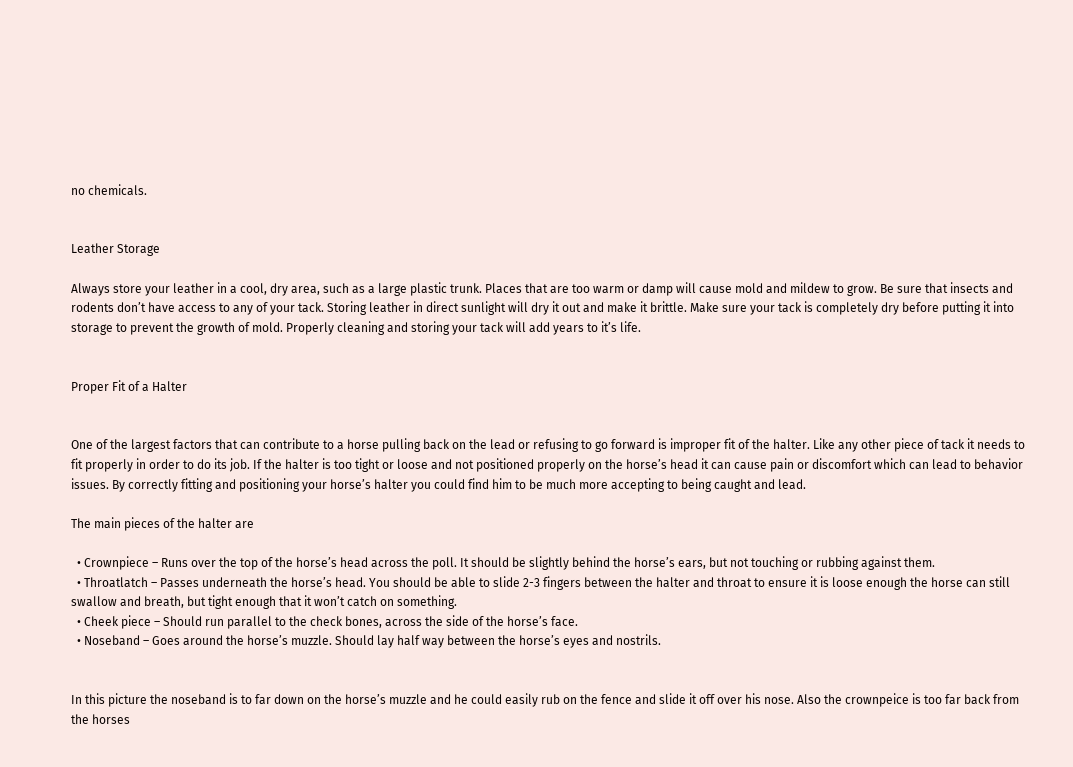no chemicals.


Leather Storage

Always store your leather in a cool, dry area, such as a large plastic trunk. Places that are too warm or damp will cause mold and mildew to grow. Be sure that insects and rodents don’t have access to any of your tack. Storing leather in direct sunlight will dry it out and make it brittle. Make sure your tack is completely dry before putting it into storage to prevent the growth of mold. Properly cleaning and storing your tack will add years to it’s life.


Proper Fit of a Halter


One of the largest factors that can contribute to a horse pulling back on the lead or refusing to go forward is improper fit of the halter. Like any other piece of tack it needs to fit properly in order to do its job. If the halter is too tight or loose and not positioned properly on the horse’s head it can cause pain or discomfort which can lead to behavior issues. By correctly fitting and positioning your horse’s halter you could find him to be much more accepting to being caught and lead.

The main pieces of the halter are

  • Crownpiece – Runs over the top of the horse’s head across the poll. It should be slightly behind the horse’s ears, but not touching or rubbing against them.
  • Throatlatch – Passes underneath the horse’s head. You should be able to slide 2-3 fingers between the halter and throat to ensure it is loose enough the horse can still swallow and breath, but tight enough that it won’t catch on something.
  • Cheek piece – Should run parallel to the check bones, across the side of the horse’s face.
  • Noseband – Goes around the horse’s muzzle. Should lay half way between the horse’s eyes and nostrils.


In this picture the noseband is to far down on the horse’s muzzle and he could easily rub on the fence and slide it off over his nose. Also the crownpeice is too far back from the horses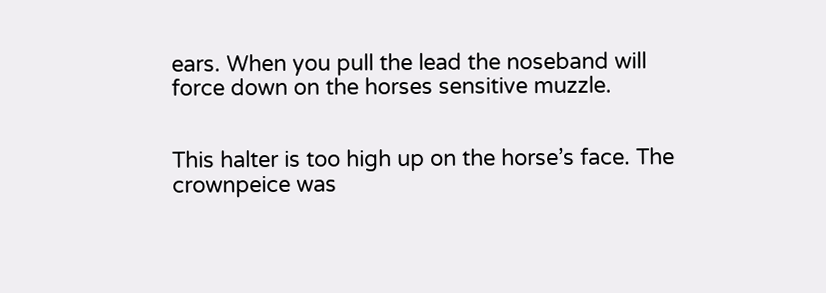ears. When you pull the lead the noseband will force down on the horses sensitive muzzle.


This halter is too high up on the horse’s face. The crownpeice was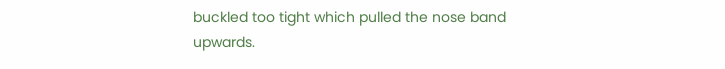buckled too tight which pulled the nose band upwards.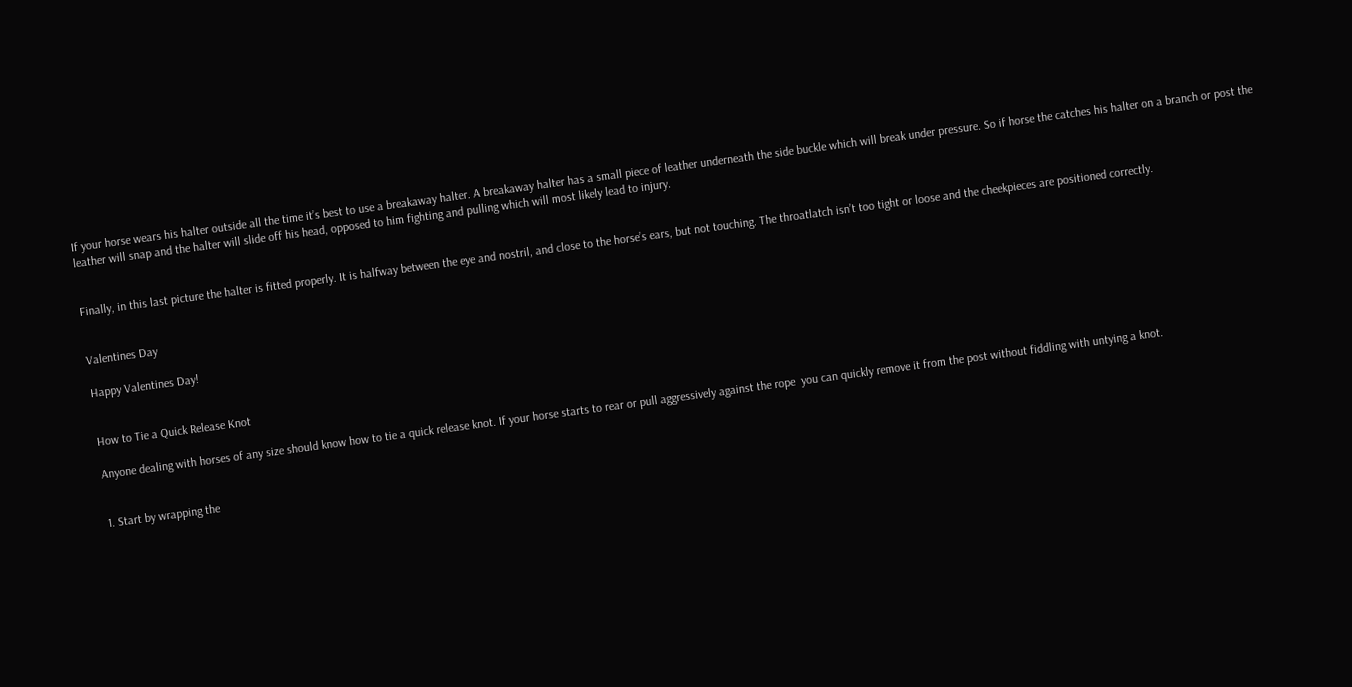If your horse wears his halter outside all the time it’s best to use a breakaway halter. A breakaway halter has a small piece of leather underneath the side buckle which will break under pressure. So if horse the catches his halter on a branch or post the leather will snap and the halter will slide off his head, opposed to him fighting and pulling which will most likely lead to injury.


Finally, in this last picture the halter is fitted properly. It is halfway between the eye and nostril, and close to the horse’s ears, but not touching. The throatlatch isn’t too tight or loose and the cheekpieces are positioned correctly.


Valentines Day

Happy Valentines Day!


How to Tie a Quick Release Knot

Anyone dealing with horses of any size should know how to tie a quick release knot. If your horse starts to rear or pull aggressively against the rope  you can quickly remove it from the post without fiddling with untying a knot.


1. Start by wrapping the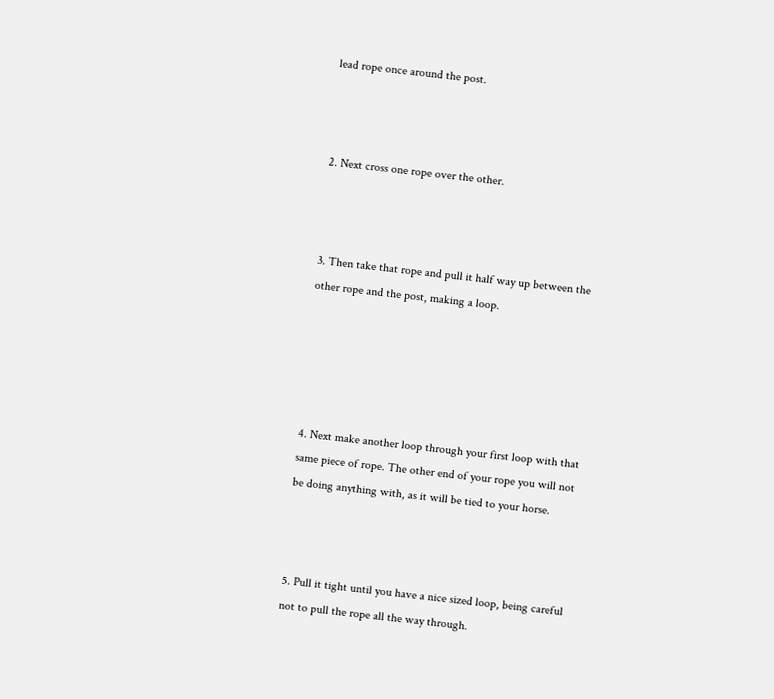lead rope once around the post.



2. Next cross one rope over the other.



3. Then take that rope and pull it half way up between the other rope and the post, making a loop.





4. Next make another loop through your first loop with that same piece of rope. The other end of your rope you will not be doing anything with, as it will be tied to your horse.



5. Pull it tight until you have a nice sized loop, being careful not to pull the rope all the way through.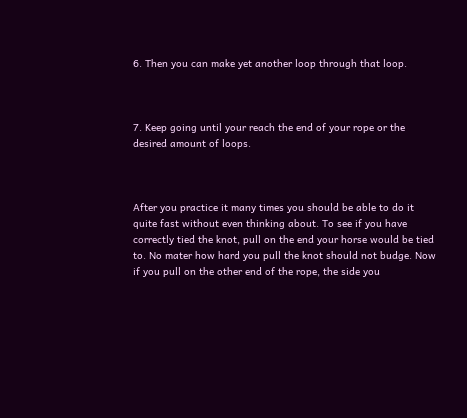6. Then you can make yet another loop through that loop.



7. Keep going until your reach the end of your rope or the desired amount of loops.



After you practice it many times you should be able to do it quite fast without even thinking about. To see if you have correctly tied the knot, pull on the end your horse would be tied to. No mater how hard you pull the knot should not budge. Now if you pull on the other end of the rope, the side you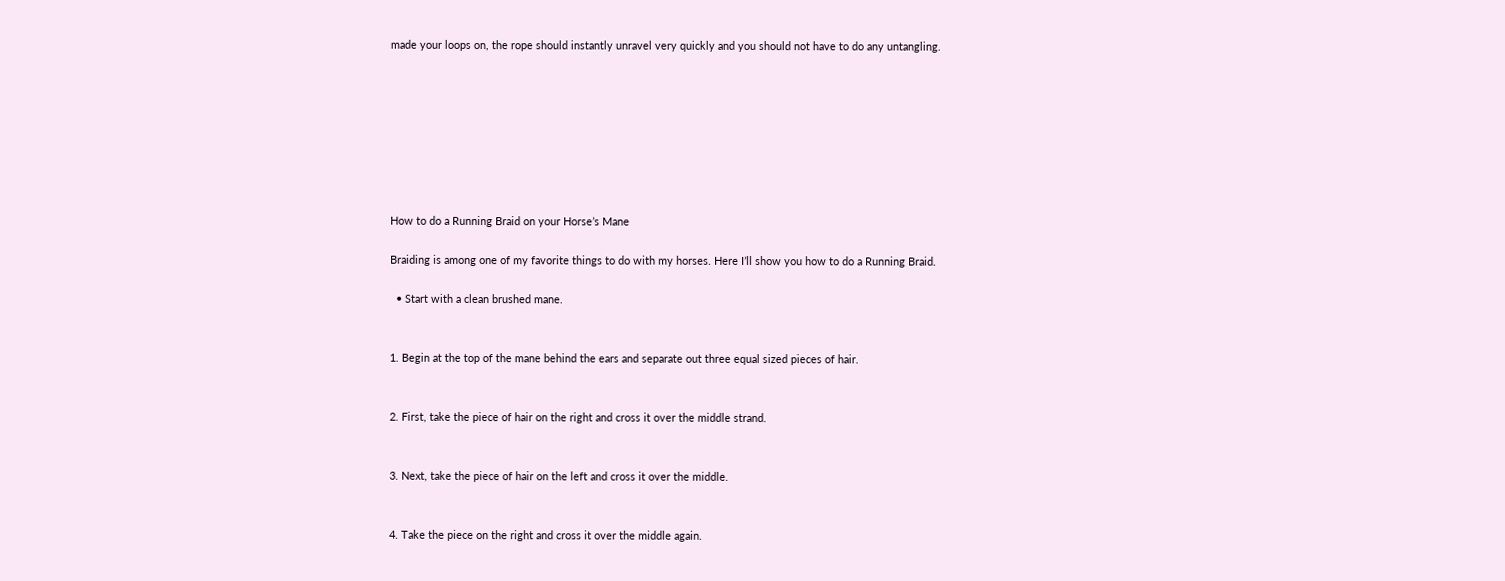made your loops on, the rope should instantly unravel very quickly and you should not have to do any untangling.








How to do a Running Braid on your Horse’s Mane

Braiding is among one of my favorite things to do with my horses. Here I’ll show you how to do a Running Braid.

  • Start with a clean brushed mane.


1. Begin at the top of the mane behind the ears and separate out three equal sized pieces of hair.


2. First, take the piece of hair on the right and cross it over the middle strand.


3. Next, take the piece of hair on the left and cross it over the middle.


4. Take the piece on the right and cross it over the middle again.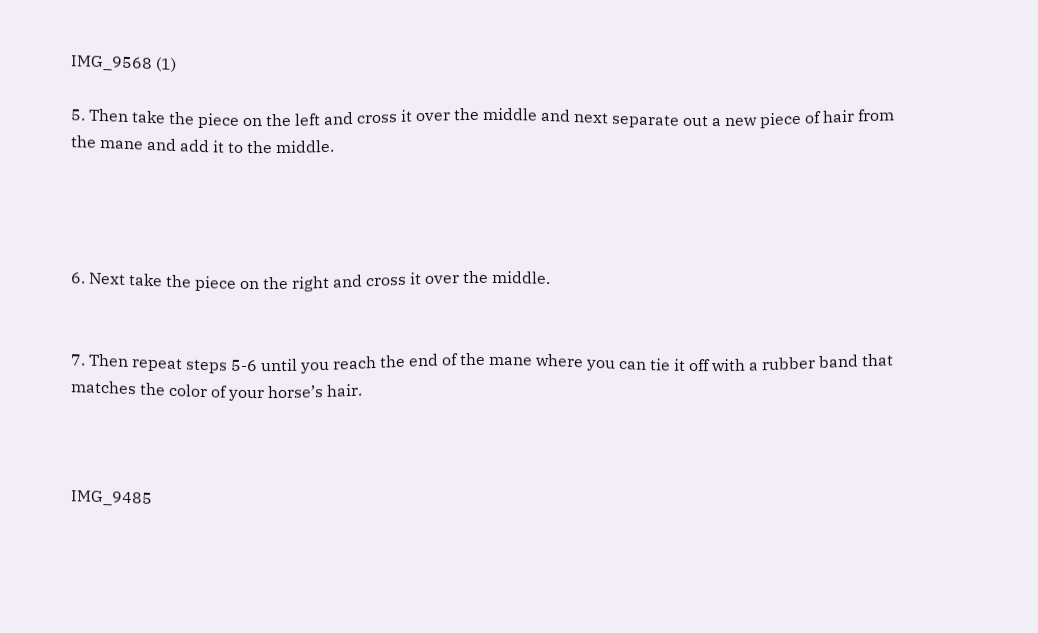IMG_9568 (1)

5. Then take the piece on the left and cross it over the middle and next separate out a new piece of hair from the mane and add it to the middle.




6. Next take the piece on the right and cross it over the middle.


7. Then repeat steps 5-6 until you reach the end of the mane where you can tie it off with a rubber band that matches the color of your horse’s hair.



IMG_9485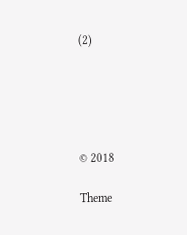(2)





© 2018

Theme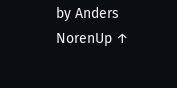by Anders NorenUp ↑